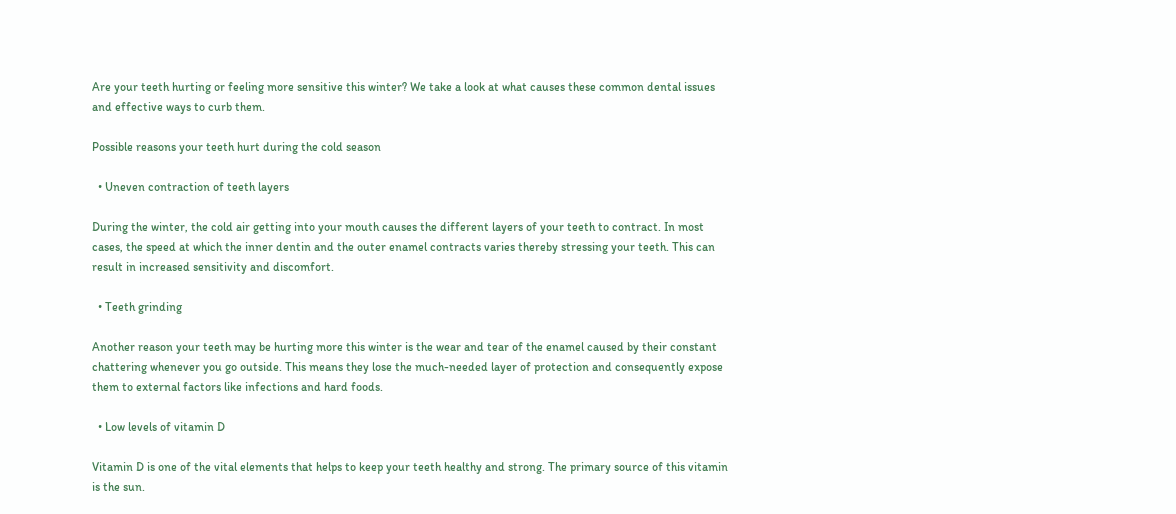Are your teeth hurting or feeling more sensitive this winter? We take a look at what causes these common dental issues and effective ways to curb them.

Possible reasons your teeth hurt during the cold season

  • Uneven contraction of teeth layers

During the winter, the cold air getting into your mouth causes the different layers of your teeth to contract. In most cases, the speed at which the inner dentin and the outer enamel contracts varies thereby stressing your teeth. This can result in increased sensitivity and discomfort.

  • Teeth grinding

Another reason your teeth may be hurting more this winter is the wear and tear of the enamel caused by their constant chattering whenever you go outside. This means they lose the much-needed layer of protection and consequently expose them to external factors like infections and hard foods.

  • Low levels of vitamin D

Vitamin D is one of the vital elements that helps to keep your teeth healthy and strong. The primary source of this vitamin is the sun.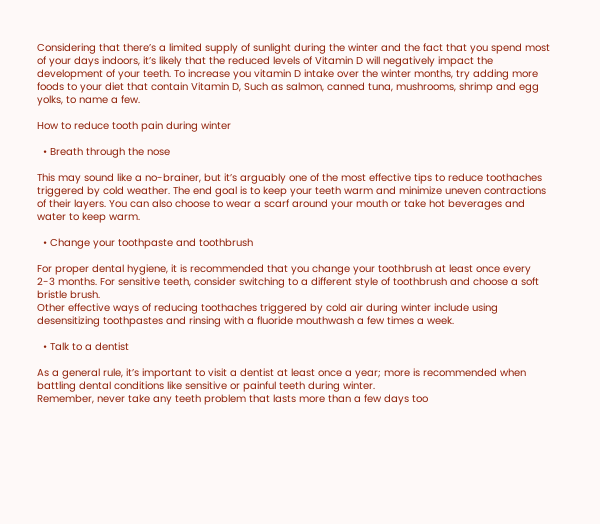Considering that there’s a limited supply of sunlight during the winter and the fact that you spend most of your days indoors, it’s likely that the reduced levels of Vitamin D will negatively impact the development of your teeth. To increase you vitamin D intake over the winter months, try adding more foods to your diet that contain Vitamin D, Such as salmon, canned tuna, mushrooms, shrimp and egg yolks, to name a few.

How to reduce tooth pain during winter

  • Breath through the nose

This may sound like a no-brainer, but it’s arguably one of the most effective tips to reduce toothaches triggered by cold weather. The end goal is to keep your teeth warm and minimize uneven contractions of their layers. You can also choose to wear a scarf around your mouth or take hot beverages and water to keep warm.

  • Change your toothpaste and toothbrush

For proper dental hygiene, it is recommended that you change your toothbrush at least once every 2-3 months. For sensitive teeth, consider switching to a different style of toothbrush and choose a soft bristle brush.
Other effective ways of reducing toothaches triggered by cold air during winter include using desensitizing toothpastes and rinsing with a fluoride mouthwash a few times a week.

  • Talk to a dentist

As a general rule, it’s important to visit a dentist at least once a year; more is recommended when battling dental conditions like sensitive or painful teeth during winter.
Remember, never take any teeth problem that lasts more than a few days too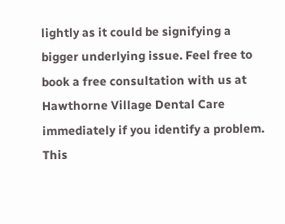lightly as it could be signifying a bigger underlying issue. Feel free to book a free consultation with us at Hawthorne Village Dental Care immediately if you identify a problem. This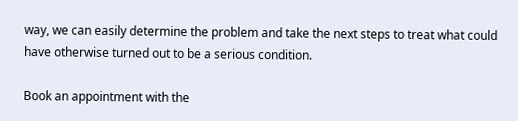way, we can easily determine the problem and take the next steps to treat what could have otherwise turned out to be a serious condition.

Book an appointment with the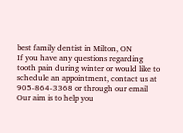best family dentist in Milton, ON
If you have any questions regarding tooth pain during winter or would like to schedule an appointment, contact us at 905-864-3368 or through our email
Our aim is to help you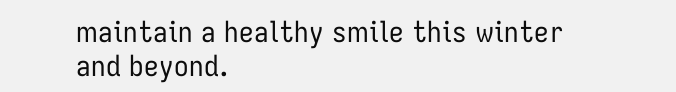maintain a healthy smile this winter and beyond.